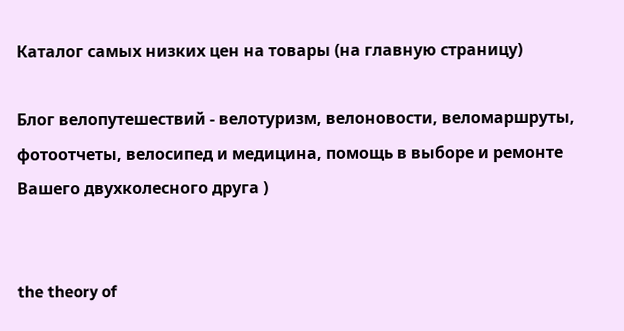Каталог самых низких цен на товары (на главную страницу)

Блог велопутешествий - велотуризм, велоновости, веломаршруты, фотоотчеты, велосипед и медицина, помощь в выборе и ремонте Вашего двухколесного друга )


the theory of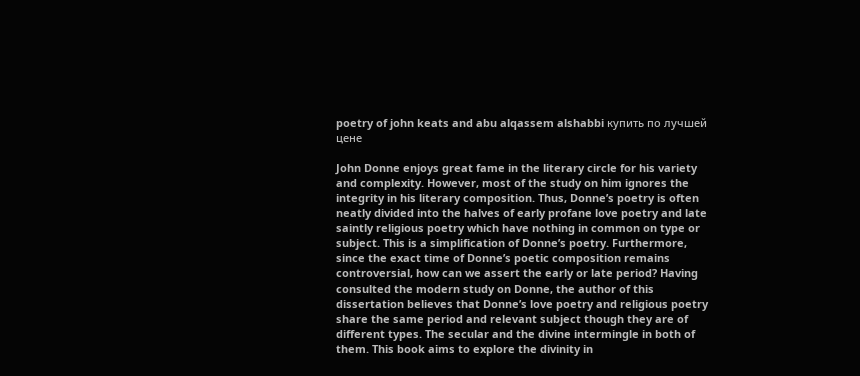poetry of john keats and abu alqassem alshabbi купить по лучшей цене

John Donne enjoys great fame in the literary circle for his variety and complexity. However, most of the study on him ignores the integrity in his literary composition. Thus, Donne’s poetry is often neatly divided into the halves of early profane love poetry and late saintly religious poetry which have nothing in common on type or subject. This is a simplification of Donne’s poetry. Furthermore, since the exact time of Donne’s poetic composition remains controversial, how can we assert the early or late period? Having consulted the modern study on Donne, the author of this dissertation believes that Donne’s love poetry and religious poetry share the same period and relevant subject though they are of different types. The secular and the divine intermingle in both of them. This book aims to explore the divinity in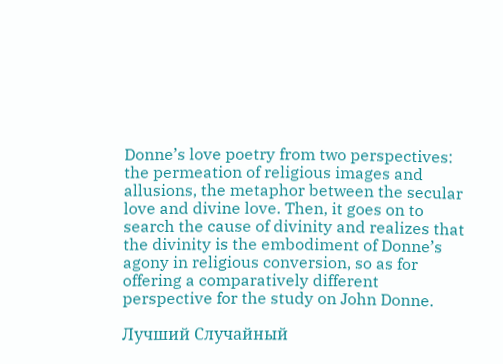Donne’s love poetry from two perspectives: the permeation of religious images and allusions, the metaphor between the secular love and divine love. Then, it goes on to search the cause of divinity and realizes that the divinity is the embodiment of Donne’s agony in religious conversion, so as for offering a comparatively different perspective for the study on John Donne.

Лучший Случайный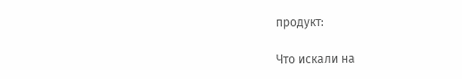продукт:

Что искали на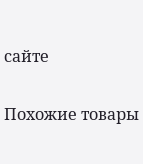сайте

Похожие товары